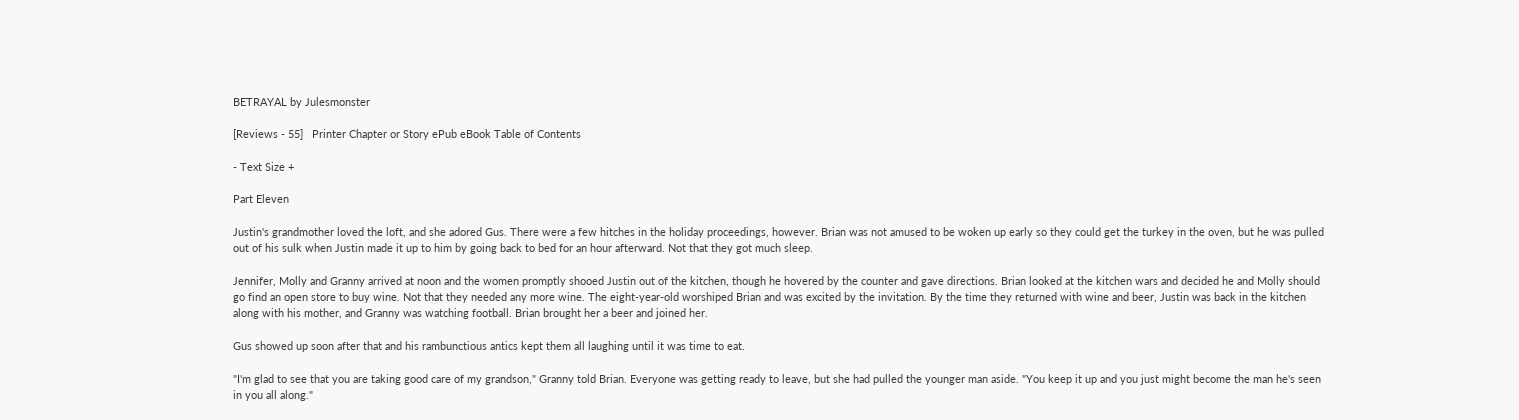BETRAYAL by Julesmonster

[Reviews - 55]   Printer Chapter or Story ePub eBook Table of Contents

- Text Size +

Part Eleven

Justin's grandmother loved the loft, and she adored Gus. There were a few hitches in the holiday proceedings, however. Brian was not amused to be woken up early so they could get the turkey in the oven, but he was pulled out of his sulk when Justin made it up to him by going back to bed for an hour afterward. Not that they got much sleep.

Jennifer, Molly and Granny arrived at noon and the women promptly shooed Justin out of the kitchen, though he hovered by the counter and gave directions. Brian looked at the kitchen wars and decided he and Molly should go find an open store to buy wine. Not that they needed any more wine. The eight-year-old worshiped Brian and was excited by the invitation. By the time they returned with wine and beer, Justin was back in the kitchen along with his mother, and Granny was watching football. Brian brought her a beer and joined her.

Gus showed up soon after that and his rambunctious antics kept them all laughing until it was time to eat.

"I'm glad to see that you are taking good care of my grandson," Granny told Brian. Everyone was getting ready to leave, but she had pulled the younger man aside. "You keep it up and you just might become the man he's seen in you all along."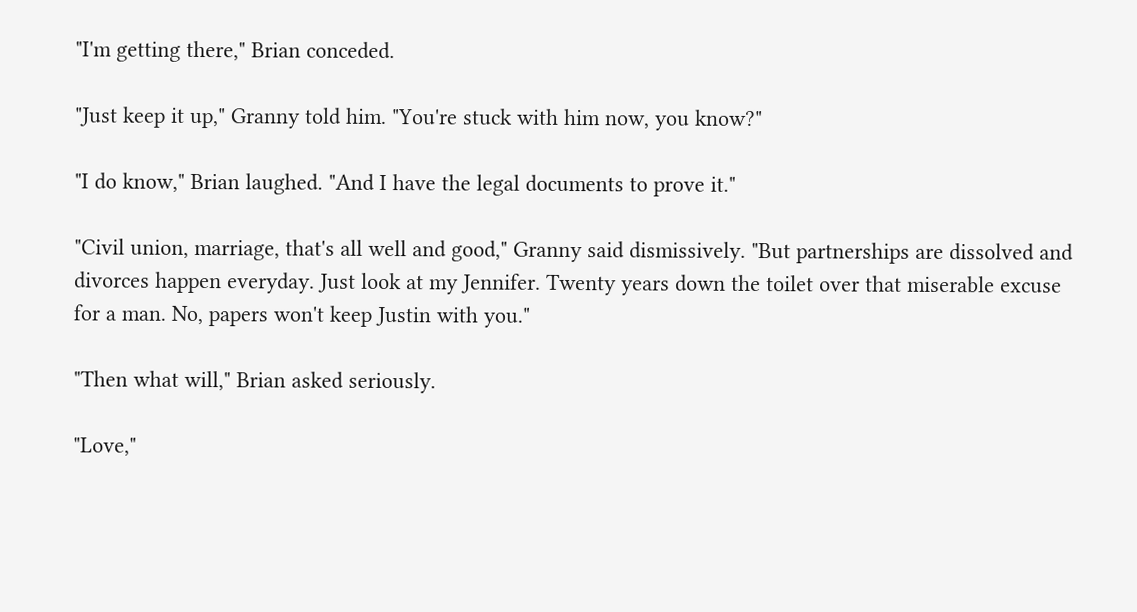"I'm getting there," Brian conceded.

"Just keep it up," Granny told him. "You're stuck with him now, you know?"

"I do know," Brian laughed. "And I have the legal documents to prove it."

"Civil union, marriage, that's all well and good," Granny said dismissively. "But partnerships are dissolved and divorces happen everyday. Just look at my Jennifer. Twenty years down the toilet over that miserable excuse for a man. No, papers won't keep Justin with you."

"Then what will," Brian asked seriously.

"Love,"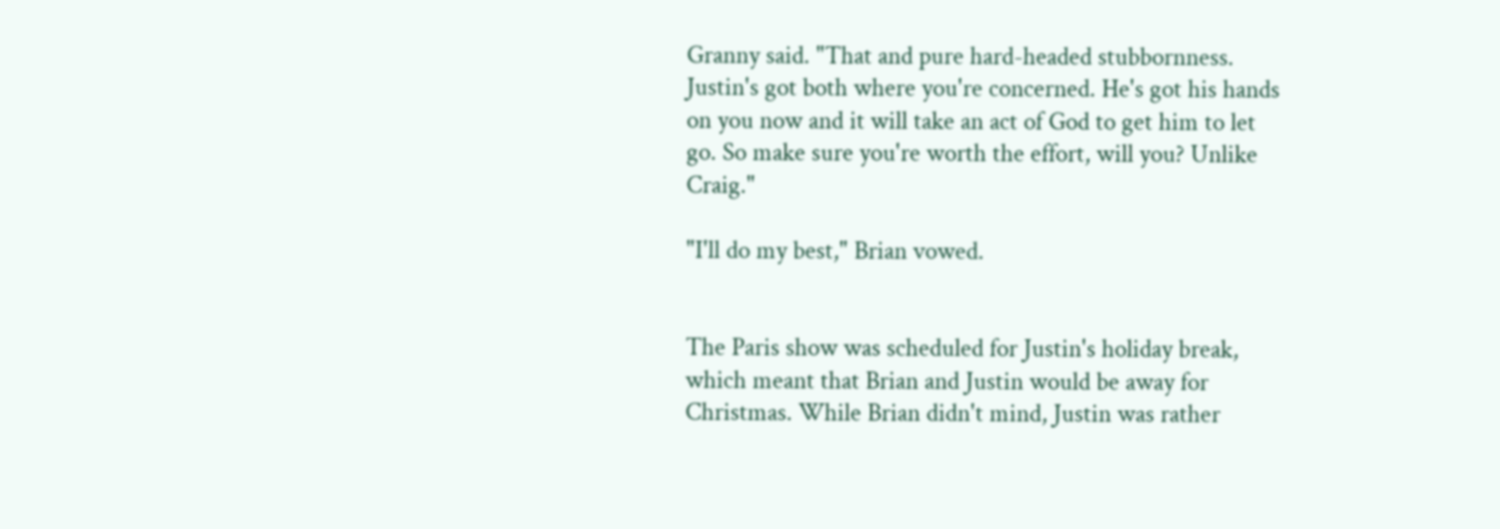Granny said. "That and pure hard-headed stubbornness. Justin's got both where you're concerned. He's got his hands on you now and it will take an act of God to get him to let go. So make sure you're worth the effort, will you? Unlike Craig."

"I'll do my best," Brian vowed.


The Paris show was scheduled for Justin's holiday break, which meant that Brian and Justin would be away for Christmas. While Brian didn't mind, Justin was rather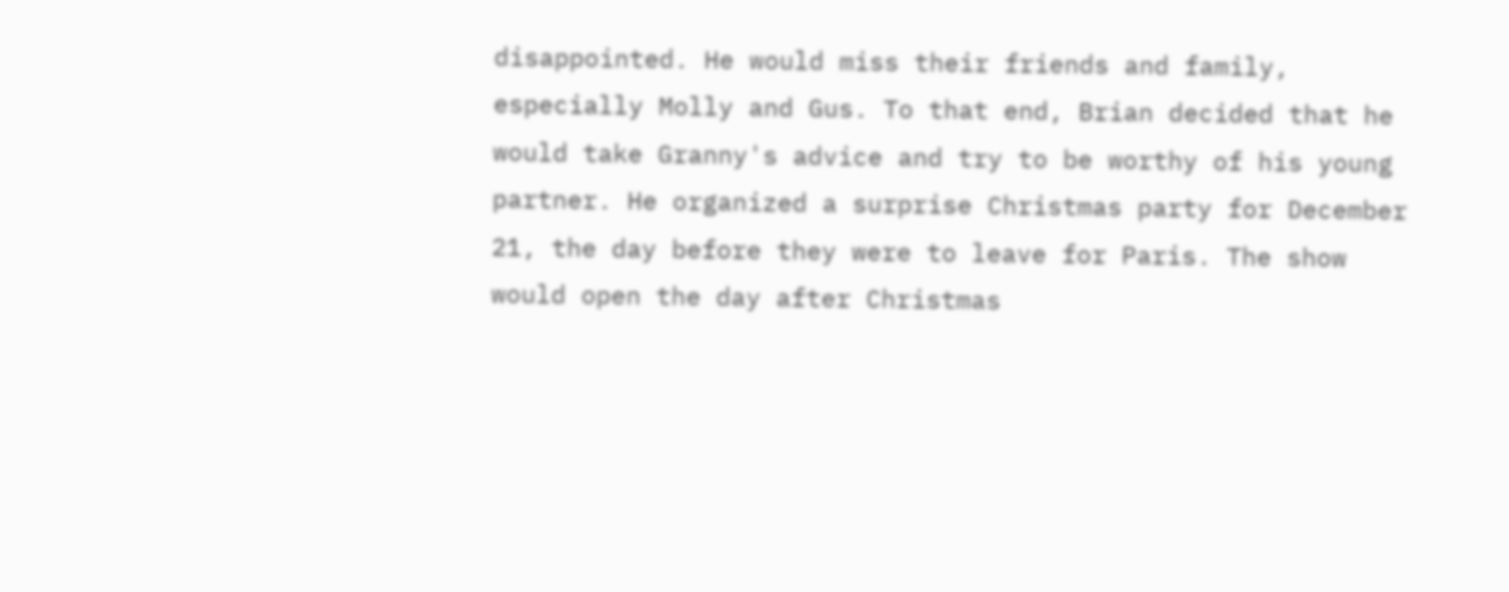disappointed. He would miss their friends and family, especially Molly and Gus. To that end, Brian decided that he would take Granny's advice and try to be worthy of his young partner. He organized a surprise Christmas party for December 21, the day before they were to leave for Paris. The show would open the day after Christmas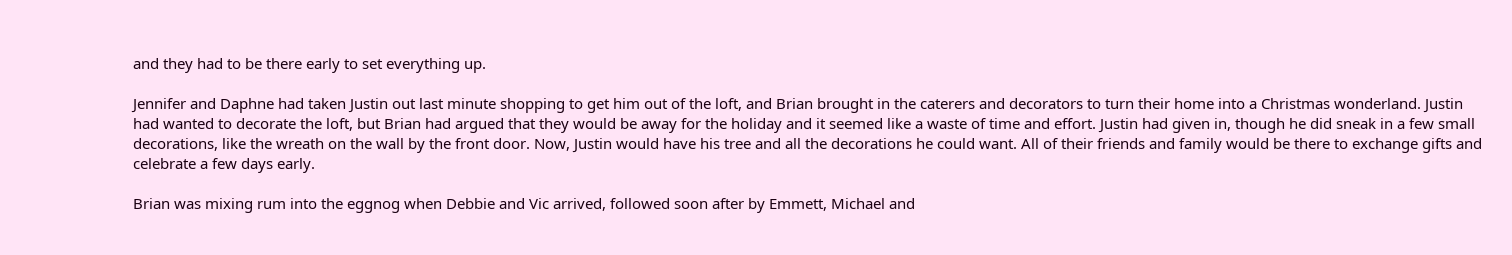and they had to be there early to set everything up.

Jennifer and Daphne had taken Justin out last minute shopping to get him out of the loft, and Brian brought in the caterers and decorators to turn their home into a Christmas wonderland. Justin had wanted to decorate the loft, but Brian had argued that they would be away for the holiday and it seemed like a waste of time and effort. Justin had given in, though he did sneak in a few small decorations, like the wreath on the wall by the front door. Now, Justin would have his tree and all the decorations he could want. All of their friends and family would be there to exchange gifts and celebrate a few days early.

Brian was mixing rum into the eggnog when Debbie and Vic arrived, followed soon after by Emmett, Michael and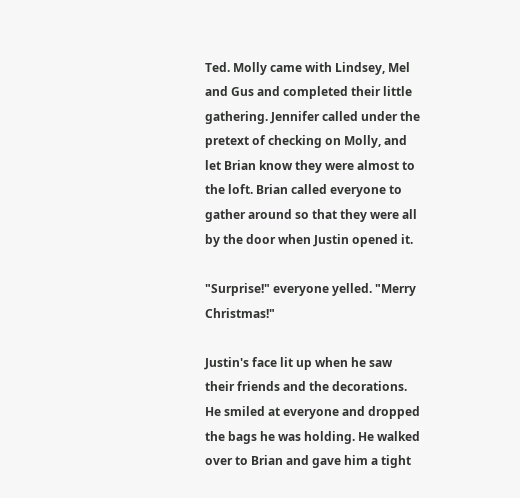Ted. Molly came with Lindsey, Mel and Gus and completed their little gathering. Jennifer called under the pretext of checking on Molly, and let Brian know they were almost to the loft. Brian called everyone to gather around so that they were all by the door when Justin opened it.

"Surprise!" everyone yelled. "Merry Christmas!"

Justin's face lit up when he saw their friends and the decorations. He smiled at everyone and dropped the bags he was holding. He walked over to Brian and gave him a tight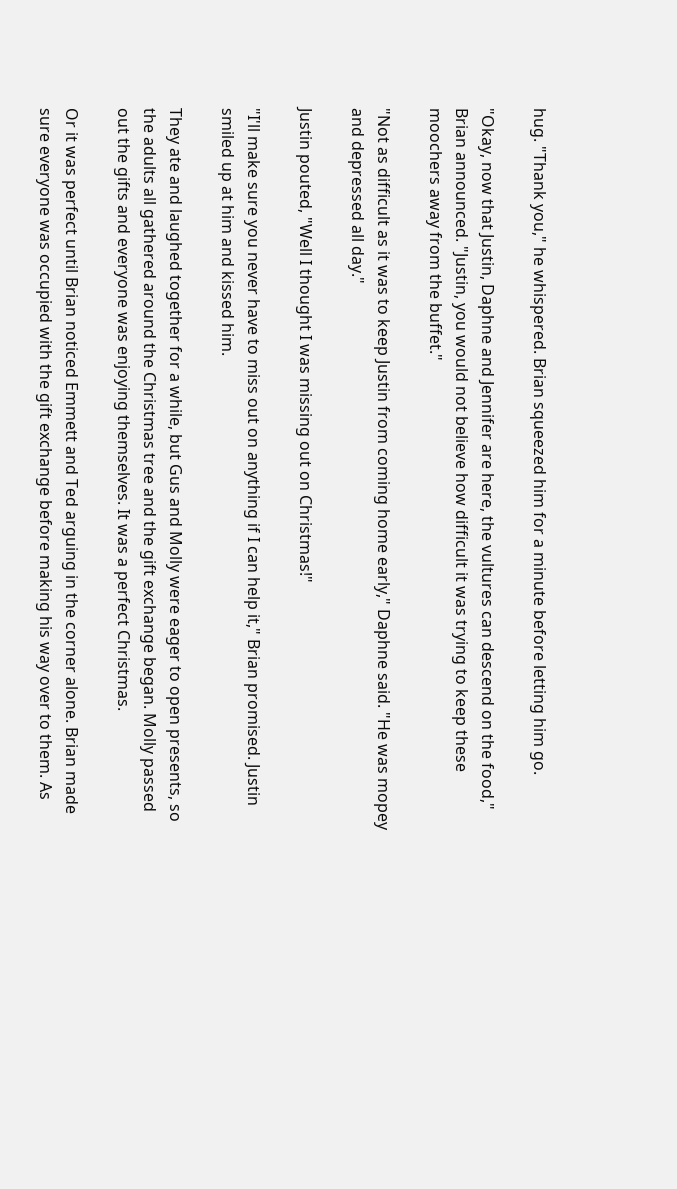hug. "Thank you," he whispered. Brian squeezed him for a minute before letting him go.

"Okay, now that Justin, Daphne and Jennifer are here, the vultures can descend on the food," Brian announced. "Justin, you would not believe how difficult it was trying to keep these moochers away from the buffet."

"Not as difficult as it was to keep Justin from coming home early," Daphne said. "He was mopey and depressed all day."

Justin pouted, "Well I thought I was missing out on Christmas!"

"I'll make sure you never have to miss out on anything if I can help it," Brian promised. Justin smiled up at him and kissed him.

They ate and laughed together for a while, but Gus and Molly were eager to open presents, so the adults all gathered around the Christmas tree and the gift exchange began. Molly passed out the gifts and everyone was enjoying themselves. It was a perfect Christmas.

Or it was perfect until Brian noticed Emmett and Ted arguing in the corner alone. Brian made sure everyone was occupied with the gift exchange before making his way over to them. As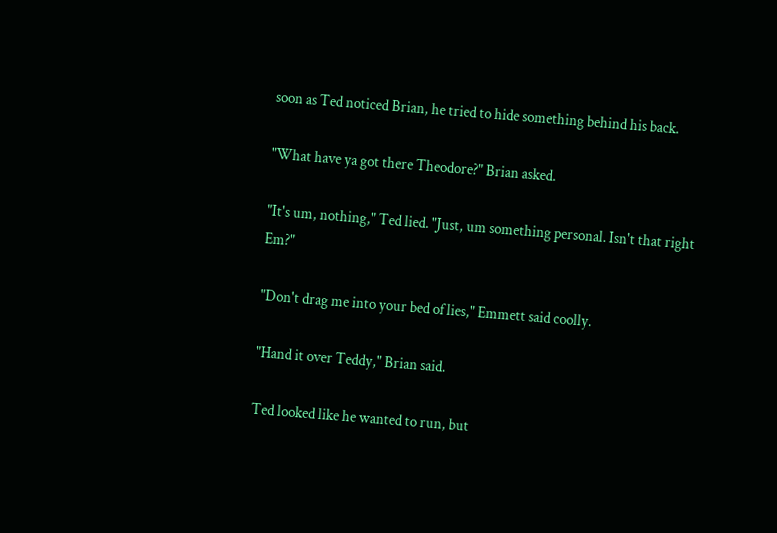soon as Ted noticed Brian, he tried to hide something behind his back.

"What have ya got there Theodore?" Brian asked.

"It's um, nothing," Ted lied. "Just, um something personal. Isn't that right Em?"

"Don't drag me into your bed of lies," Emmett said coolly.

"Hand it over Teddy," Brian said.

Ted looked like he wanted to run, but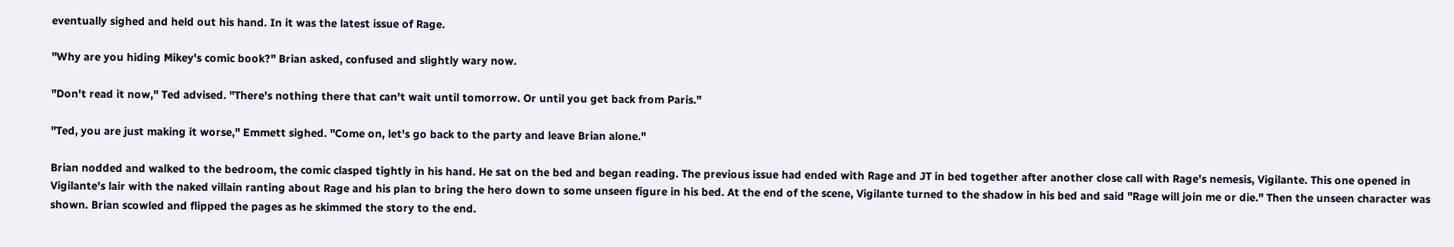eventually sighed and held out his hand. In it was the latest issue of Rage.

"Why are you hiding Mikey's comic book?" Brian asked, confused and slightly wary now.

"Don't read it now," Ted advised. "There's nothing there that can't wait until tomorrow. Or until you get back from Paris."

"Ted, you are just making it worse," Emmett sighed. "Come on, let's go back to the party and leave Brian alone."

Brian nodded and walked to the bedroom, the comic clasped tightly in his hand. He sat on the bed and began reading. The previous issue had ended with Rage and JT in bed together after another close call with Rage's nemesis, Vigilante. This one opened in Vigilante's lair with the naked villain ranting about Rage and his plan to bring the hero down to some unseen figure in his bed. At the end of the scene, Vigilante turned to the shadow in his bed and said "Rage will join me or die." Then the unseen character was shown. Brian scowled and flipped the pages as he skimmed the story to the end.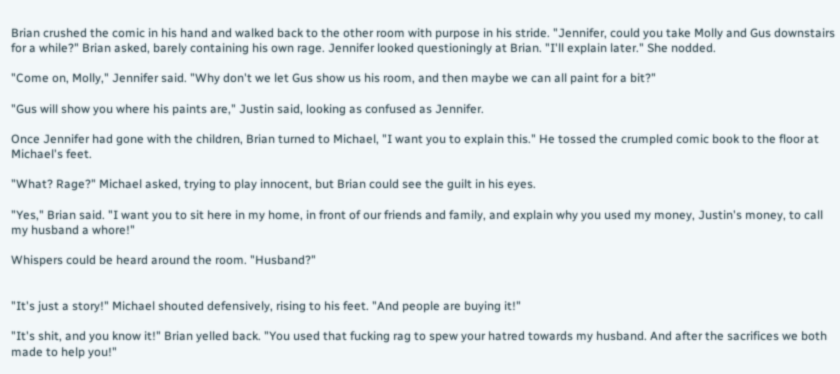Brian crushed the comic in his hand and walked back to the other room with purpose in his stride. "Jennifer, could you take Molly and Gus downstairs for a while?" Brian asked, barely containing his own rage. Jennifer looked questioningly at Brian. "I'll explain later." She nodded.

"Come on, Molly," Jennifer said. "Why don't we let Gus show us his room, and then maybe we can all paint for a bit?"

"Gus will show you where his paints are," Justin said, looking as confused as Jennifer.

Once Jennifer had gone with the children, Brian turned to Michael, "I want you to explain this." He tossed the crumpled comic book to the floor at Michael's feet.

"What? Rage?" Michael asked, trying to play innocent, but Brian could see the guilt in his eyes.

"Yes," Brian said. "I want you to sit here in my home, in front of our friends and family, and explain why you used my money, Justin's money, to call my husband a whore!"

Whispers could be heard around the room. "Husband?"


"It's just a story!" Michael shouted defensively, rising to his feet. "And people are buying it!"

"It's shit, and you know it!" Brian yelled back. "You used that fucking rag to spew your hatred towards my husband. And after the sacrifices we both made to help you!"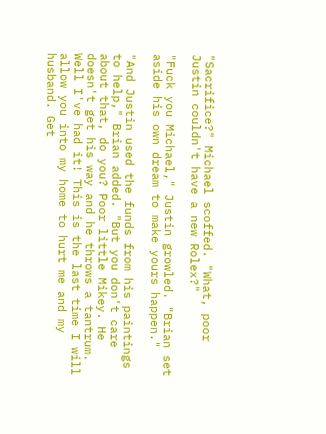"Sacrifice?" Michael scoffed. "What, poor Justin couldn't have a new Rolex?"

"Fuck you Michael," Justin growled. "Brian set aside his own dream to make yours happen."

"And Justin used the funds from his paintings to help," Brian added. "But you don't care about that, do you? Poor little Mikey. He doesn't get his way and he throws a tantrum. Well I've had it! This is the last time I will allow you into my home to hurt me and my husband. Get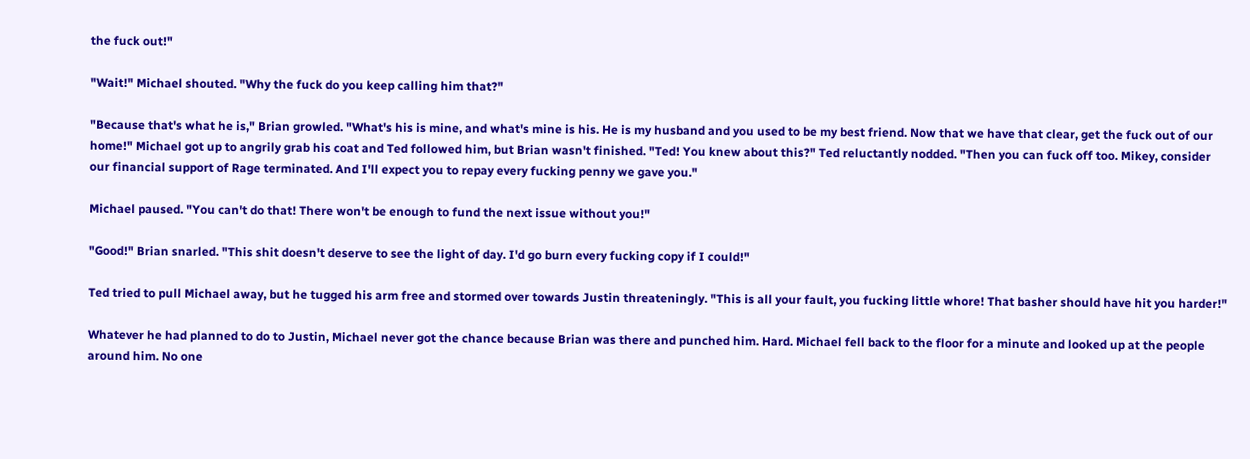the fuck out!"

"Wait!" Michael shouted. "Why the fuck do you keep calling him that?"

"Because that's what he is," Brian growled. "What's his is mine, and what's mine is his. He is my husband and you used to be my best friend. Now that we have that clear, get the fuck out of our home!" Michael got up to angrily grab his coat and Ted followed him, but Brian wasn't finished. "Ted! You knew about this?" Ted reluctantly nodded. "Then you can fuck off too. Mikey, consider our financial support of Rage terminated. And I'll expect you to repay every fucking penny we gave you."

Michael paused. "You can't do that! There won't be enough to fund the next issue without you!"

"Good!" Brian snarled. "This shit doesn't deserve to see the light of day. I'd go burn every fucking copy if I could!"

Ted tried to pull Michael away, but he tugged his arm free and stormed over towards Justin threateningly. "This is all your fault, you fucking little whore! That basher should have hit you harder!"

Whatever he had planned to do to Justin, Michael never got the chance because Brian was there and punched him. Hard. Michael fell back to the floor for a minute and looked up at the people around him. No one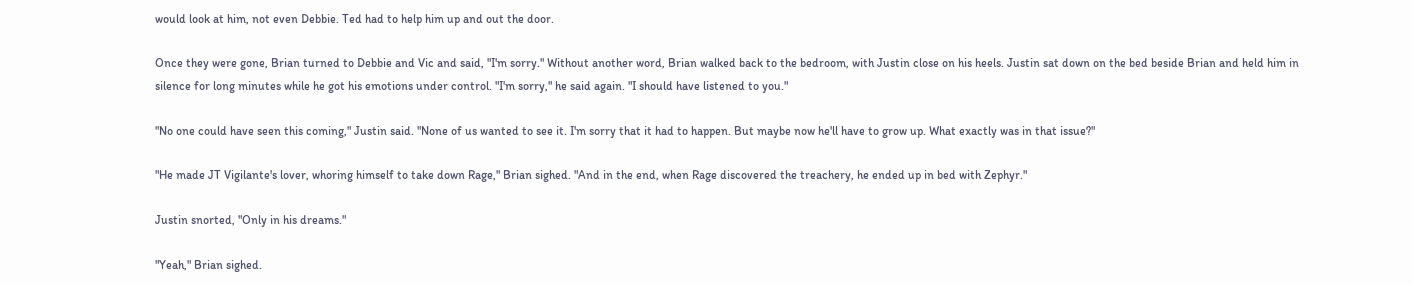would look at him, not even Debbie. Ted had to help him up and out the door.

Once they were gone, Brian turned to Debbie and Vic and said, "I'm sorry." Without another word, Brian walked back to the bedroom, with Justin close on his heels. Justin sat down on the bed beside Brian and held him in silence for long minutes while he got his emotions under control. "I'm sorry," he said again. "I should have listened to you."

"No one could have seen this coming," Justin said. "None of us wanted to see it. I'm sorry that it had to happen. But maybe now he'll have to grow up. What exactly was in that issue?"

"He made JT Vigilante's lover, whoring himself to take down Rage," Brian sighed. "And in the end, when Rage discovered the treachery, he ended up in bed with Zephyr."

Justin snorted, "Only in his dreams."

"Yeah," Brian sighed.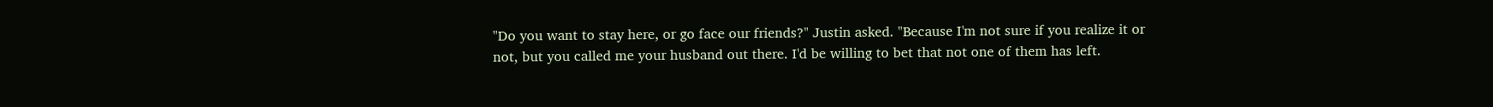"Do you want to stay here, or go face our friends?" Justin asked. "Because I'm not sure if you realize it or not, but you called me your husband out there. I'd be willing to bet that not one of them has left.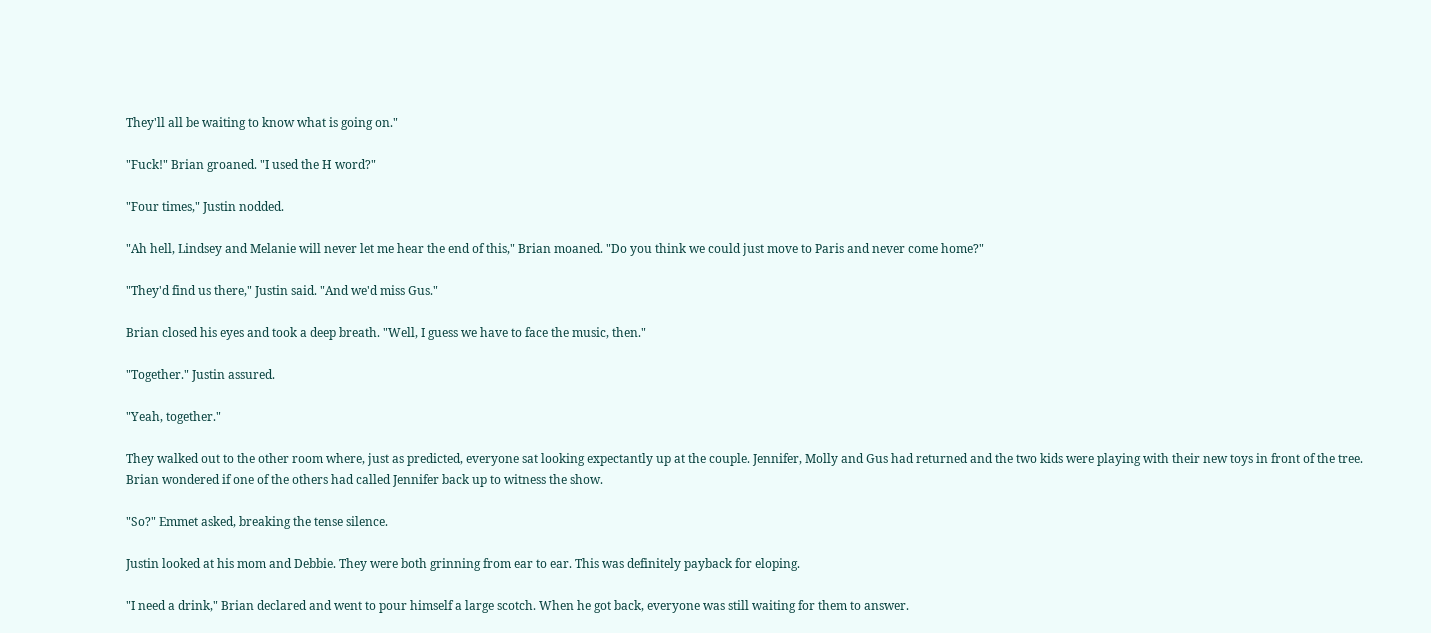They'll all be waiting to know what is going on."

"Fuck!" Brian groaned. "I used the H word?"

"Four times," Justin nodded.

"Ah hell, Lindsey and Melanie will never let me hear the end of this," Brian moaned. "Do you think we could just move to Paris and never come home?"

"They'd find us there," Justin said. "And we'd miss Gus."

Brian closed his eyes and took a deep breath. "Well, I guess we have to face the music, then."

"Together." Justin assured.

"Yeah, together."

They walked out to the other room where, just as predicted, everyone sat looking expectantly up at the couple. Jennifer, Molly and Gus had returned and the two kids were playing with their new toys in front of the tree. Brian wondered if one of the others had called Jennifer back up to witness the show.

"So?" Emmet asked, breaking the tense silence.

Justin looked at his mom and Debbie. They were both grinning from ear to ear. This was definitely payback for eloping.

"I need a drink," Brian declared and went to pour himself a large scotch. When he got back, everyone was still waiting for them to answer.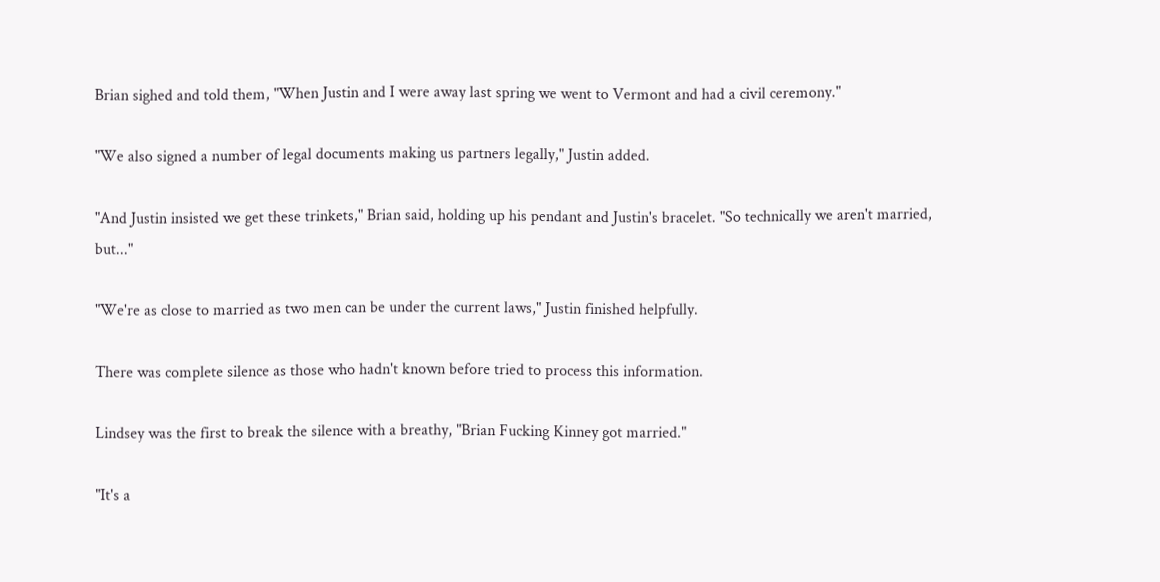Brian sighed and told them, "When Justin and I were away last spring we went to Vermont and had a civil ceremony."

"We also signed a number of legal documents making us partners legally," Justin added.

"And Justin insisted we get these trinkets," Brian said, holding up his pendant and Justin's bracelet. "So technically we aren't married, but..."

"We're as close to married as two men can be under the current laws," Justin finished helpfully.

There was complete silence as those who hadn't known before tried to process this information.

Lindsey was the first to break the silence with a breathy, "Brian Fucking Kinney got married."

"It's a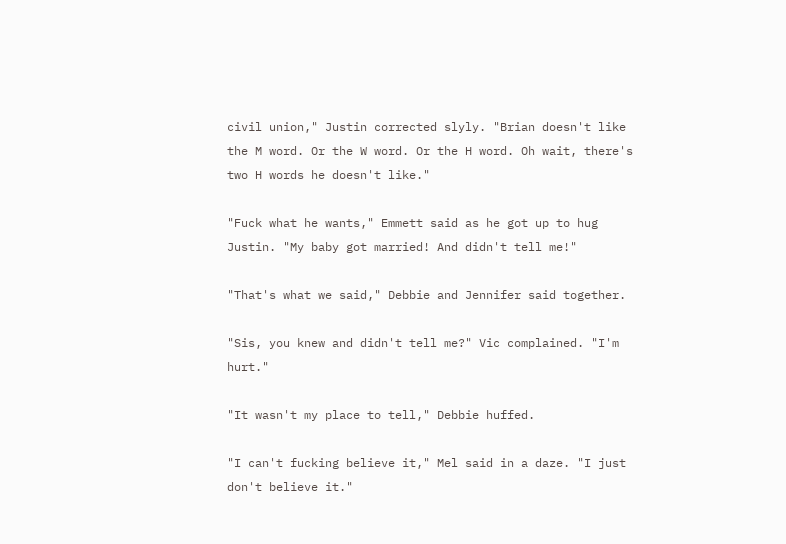civil union," Justin corrected slyly. "Brian doesn't like the M word. Or the W word. Or the H word. Oh wait, there's two H words he doesn't like."

"Fuck what he wants," Emmett said as he got up to hug Justin. "My baby got married! And didn't tell me!"

"That's what we said," Debbie and Jennifer said together.

"Sis, you knew and didn't tell me?" Vic complained. "I'm hurt."

"It wasn't my place to tell," Debbie huffed.

"I can't fucking believe it," Mel said in a daze. "I just don't believe it."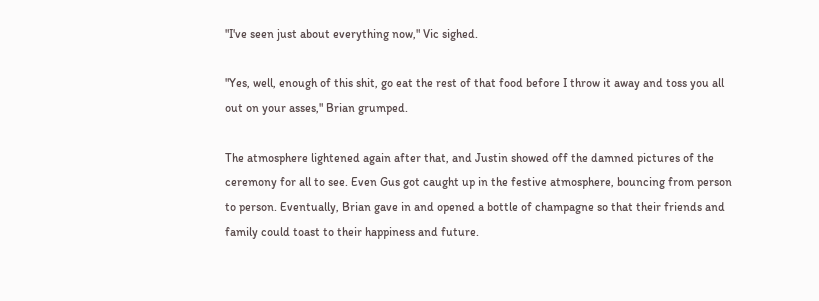"I've seen just about everything now," Vic sighed.

"Yes, well, enough of this shit, go eat the rest of that food before I throw it away and toss you all out on your asses," Brian grumped.

The atmosphere lightened again after that, and Justin showed off the damned pictures of the ceremony for all to see. Even Gus got caught up in the festive atmosphere, bouncing from person to person. Eventually, Brian gave in and opened a bottle of champagne so that their friends and family could toast to their happiness and future.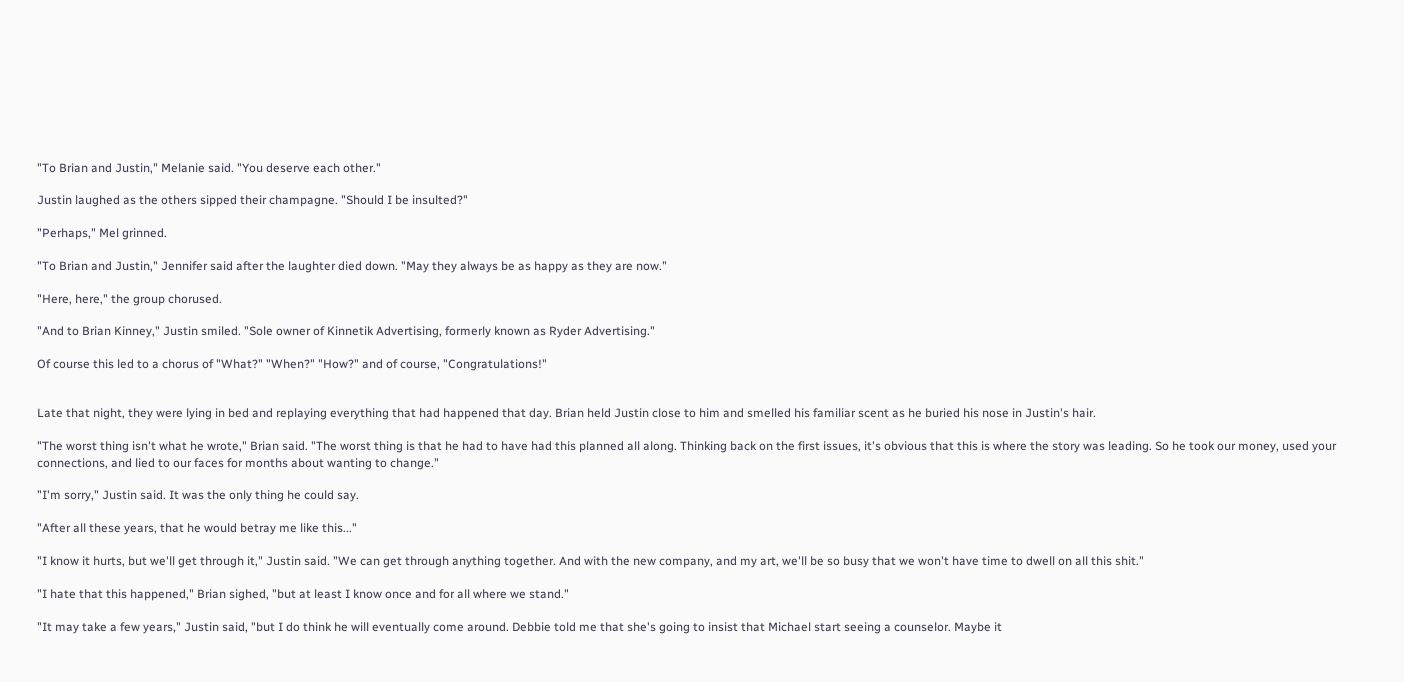"To Brian and Justin," Melanie said. "You deserve each other."

Justin laughed as the others sipped their champagne. "Should I be insulted?"

"Perhaps," Mel grinned.

"To Brian and Justin," Jennifer said after the laughter died down. "May they always be as happy as they are now."

"Here, here," the group chorused.

"And to Brian Kinney," Justin smiled. "Sole owner of Kinnetik Advertising, formerly known as Ryder Advertising."

Of course this led to a chorus of "What?" "When?" "How?" and of course, "Congratulations!"


Late that night, they were lying in bed and replaying everything that had happened that day. Brian held Justin close to him and smelled his familiar scent as he buried his nose in Justin's hair.

"The worst thing isn't what he wrote," Brian said. "The worst thing is that he had to have had this planned all along. Thinking back on the first issues, it's obvious that this is where the story was leading. So he took our money, used your connections, and lied to our faces for months about wanting to change."

"I'm sorry," Justin said. It was the only thing he could say.

"After all these years, that he would betray me like this..."

"I know it hurts, but we'll get through it," Justin said. "We can get through anything together. And with the new company, and my art, we'll be so busy that we won't have time to dwell on all this shit."

"I hate that this happened," Brian sighed, "but at least I know once and for all where we stand."

"It may take a few years," Justin said, "but I do think he will eventually come around. Debbie told me that she's going to insist that Michael start seeing a counselor. Maybe it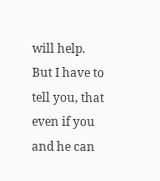will help. But I have to tell you, that even if you and he can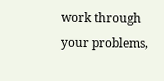work through your problems,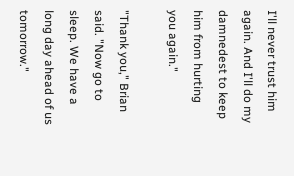I'll never trust him again. And I'll do my damnedest to keep him from hurting you again."

"Thank you," Brian said. "Now go to sleep. We have a long day ahead of us tomorrow."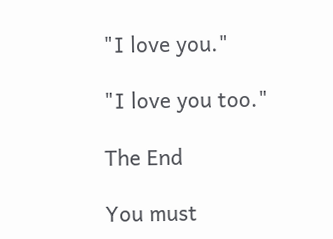"I love you."

"I love you too."

The End

You must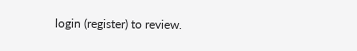login (register) to review.